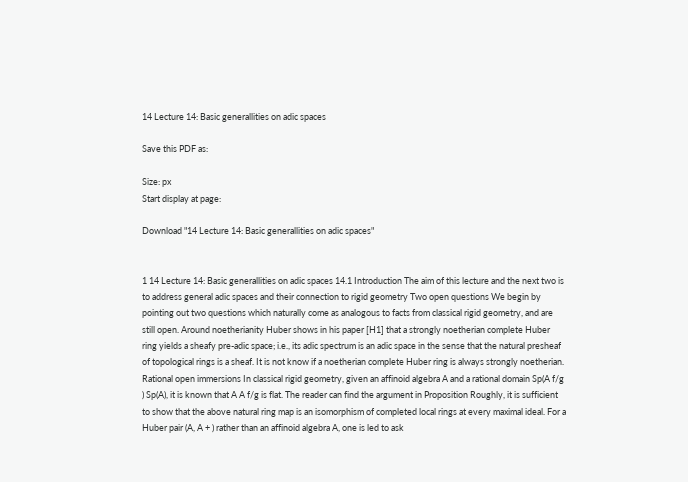14 Lecture 14: Basic generallities on adic spaces

Save this PDF as:

Size: px
Start display at page:

Download "14 Lecture 14: Basic generallities on adic spaces"


1 14 Lecture 14: Basic generallities on adic spaces 14.1 Introduction The aim of this lecture and the next two is to address general adic spaces and their connection to rigid geometry Two open questions We begin by pointing out two questions which naturally come as analogous to facts from classical rigid geometry, and are still open. Around noetherianity Huber shows in his paper [H1] that a strongly noetherian complete Huber ring yields a sheafy pre-adic space; i.e., its adic spectrum is an adic space in the sense that the natural presheaf of topological rings is a sheaf. It is not know if a noetherian complete Huber ring is always strongly noetherian. Rational open immersions In classical rigid geometry, given an affinoid algebra A and a rational domain Sp(A f/g ) Sp(A), it is known that A A f/g is flat. The reader can find the argument in Proposition Roughly, it is sufficient to show that the above natural ring map is an isomorphism of completed local rings at every maximal ideal. For a Huber pair (A, A + ) rather than an affinoid algebra A, one is led to ask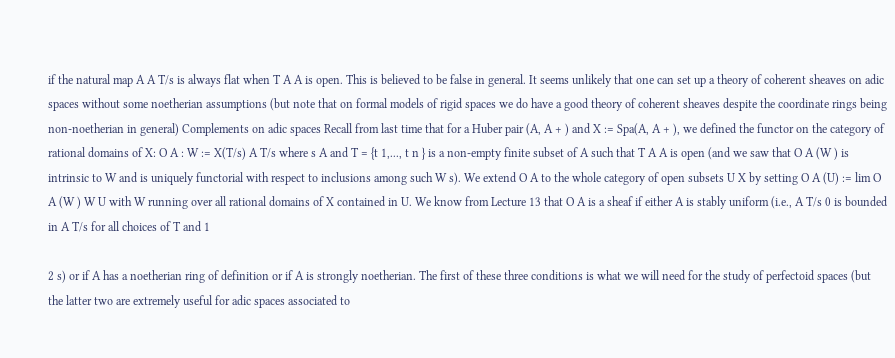if the natural map A A T/s is always flat when T A A is open. This is believed to be false in general. It seems unlikely that one can set up a theory of coherent sheaves on adic spaces without some noetherian assumptions (but note that on formal models of rigid spaces we do have a good theory of coherent sheaves despite the coordinate rings being non-noetherian in general) Complements on adic spaces Recall from last time that for a Huber pair (A, A + ) and X := Spa(A, A + ), we defined the functor on the category of rational domains of X: O A : W := X(T/s) A T/s where s A and T = {t 1,..., t n } is a non-empty finite subset of A such that T A A is open (and we saw that O A (W ) is intrinsic to W and is uniquely functorial with respect to inclusions among such W s). We extend O A to the whole category of open subsets U X by setting O A (U) := lim O A (W ) W U with W running over all rational domains of X contained in U. We know from Lecture 13 that O A is a sheaf if either A is stably uniform (i.e., A T/s 0 is bounded in A T/s for all choices of T and 1

2 s) or if A has a noetherian ring of definition or if A is strongly noetherian. The first of these three conditions is what we will need for the study of perfectoid spaces (but the latter two are extremely useful for adic spaces associated to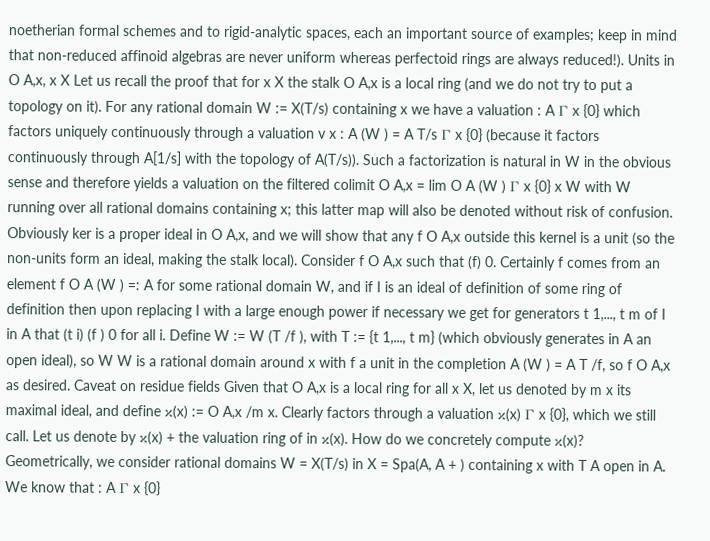noetherian formal schemes and to rigid-analytic spaces, each an important source of examples; keep in mind that non-reduced affinoid algebras are never uniform whereas perfectoid rings are always reduced!). Units in O A,x, x X Let us recall the proof that for x X the stalk O A,x is a local ring (and we do not try to put a topology on it). For any rational domain W := X(T/s) containing x we have a valuation : A Γ x {0} which factors uniquely continuously through a valuation v x : A (W ) = A T/s Γ x {0} (because it factors continuously through A[1/s] with the topology of A(T/s)). Such a factorization is natural in W in the obvious sense and therefore yields a valuation on the filtered colimit O A,x = lim O A (W ) Γ x {0} x W with W running over all rational domains containing x; this latter map will also be denoted without risk of confusion. Obviously ker is a proper ideal in O A,x, and we will show that any f O A,x outside this kernel is a unit (so the non-units form an ideal, making the stalk local). Consider f O A,x such that (f) 0. Certainly f comes from an element f O A (W ) =: A for some rational domain W, and if I is an ideal of definition of some ring of definition then upon replacing I with a large enough power if necessary we get for generators t 1,..., t m of I in A that (t i) (f ) 0 for all i. Define W := W (T /f ), with T := {t 1,..., t m} (which obviously generates in A an open ideal), so W W is a rational domain around x with f a unit in the completion A (W ) = A T /f, so f O A,x as desired. Caveat on residue fields Given that O A,x is a local ring for all x X, let us denoted by m x its maximal ideal, and define κ(x) := O A,x /m x. Clearly factors through a valuation κ(x) Γ x {0}, which we still call. Let us denote by κ(x) + the valuation ring of in κ(x). How do we concretely compute κ(x)? Geometrically, we consider rational domains W = X(T/s) in X = Spa(A, A + ) containing x with T A open in A. We know that : A Γ x {0}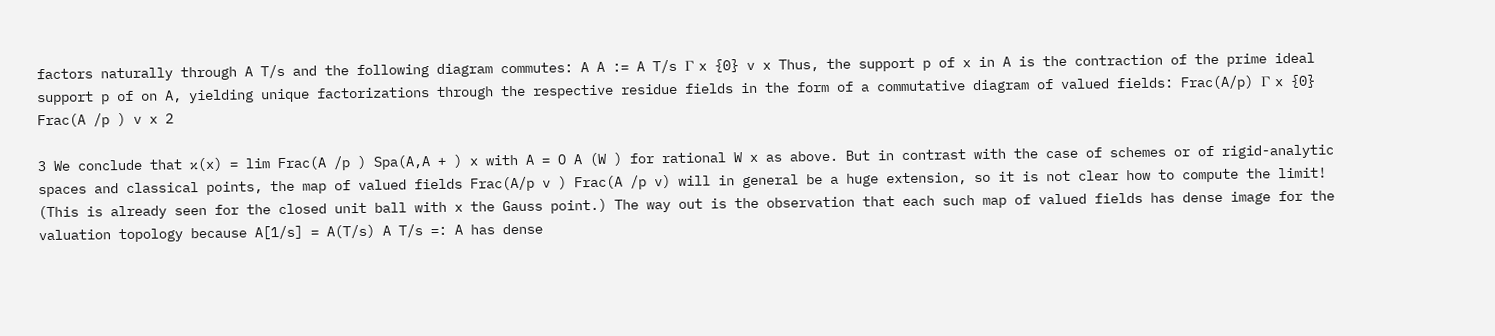factors naturally through A T/s and the following diagram commutes: A A := A T/s Γ x {0} v x Thus, the support p of x in A is the contraction of the prime ideal support p of on A, yielding unique factorizations through the respective residue fields in the form of a commutative diagram of valued fields: Frac(A/p) Γ x {0} Frac(A /p ) v x 2

3 We conclude that κ(x) = lim Frac(A /p ) Spa(A,A + ) x with A = O A (W ) for rational W x as above. But in contrast with the case of schemes or of rigid-analytic spaces and classical points, the map of valued fields Frac(A/p v ) Frac(A /p v) will in general be a huge extension, so it is not clear how to compute the limit! (This is already seen for the closed unit ball with x the Gauss point.) The way out is the observation that each such map of valued fields has dense image for the valuation topology because A[1/s] = A(T/s) A T/s =: A has dense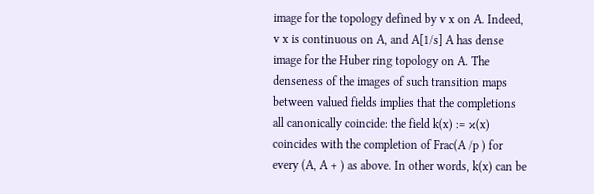image for the topology defined by v x on A. Indeed, v x is continuous on A, and A[1/s] A has dense image for the Huber ring topology on A. The denseness of the images of such transition maps between valued fields implies that the completions all canonically coincide: the field k(x) := κ(x) coincides with the completion of Frac(A /p ) for every (A, A + ) as above. In other words, k(x) can be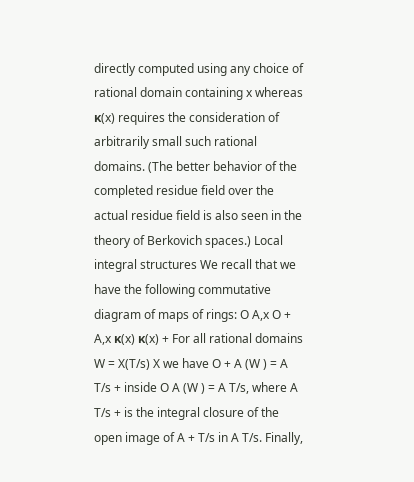directly computed using any choice of rational domain containing x whereas κ(x) requires the consideration of arbitrarily small such rational domains. (The better behavior of the completed residue field over the actual residue field is also seen in the theory of Berkovich spaces.) Local integral structures We recall that we have the following commutative diagram of maps of rings: O A,x O + A,x κ(x) κ(x) + For all rational domains W = X(T/s) X we have O + A (W ) = A T/s + inside O A (W ) = A T/s, where A T/s + is the integral closure of the open image of A + T/s in A T/s. Finally,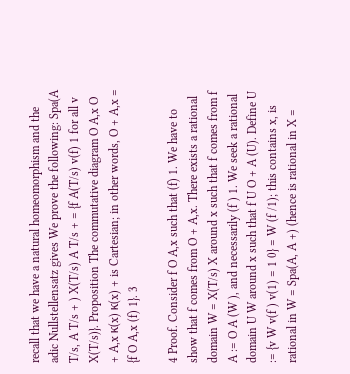recall that we have a natural homeomorphism and the adic Nullstellensatz gives We prove the following: Spa(A T/s, A T/s + ) X(T/s) A T/s + = {f A(T/s) v(f) 1 for all v X(T/s)}. Proposition The commutative diagram O A,x O + A,x κ(x) κ(x) + is Cartesian; in other words, O + A,x = {f O A,x (f) 1}. 3

4 Proof. Consider f O A,x such that (f) 1. We have to show that f comes from O + A,x. There exists a rational domain W = X(T/s) X around x such that f comes from f A := O A (W ), and necessarily (f ) 1. We seek a rational domain U W around x such that f U O + A (U). Define U := {v W v(f ) v(1) = 1 0} = W (f /1); this contains x, is rational in W = Spa(A, A +) (hence is rational in X =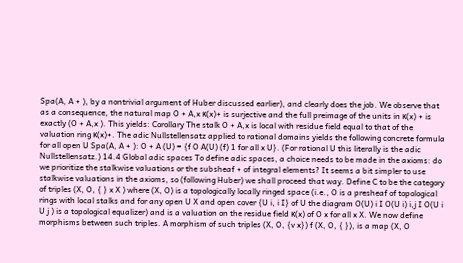Spa(A, A + ), by a nontrivial argument of Huber discussed earlier), and clearly does the job. We observe that as a consequence, the natural map O + A,x κ(x)+ is surjective and the full preimage of the units in κ(x) + is exactly (O + A,x ). This yields: Corollary The stalk O + A,x is local with residue field equal to that of the valuation ring κ(x)+. The adic Nullstellensatz applied to rational domains yields the following concrete formula for all open U Spa(A, A + ): O + A (U) = {f O A(U) (f) 1 for all x U}. (For rational U this literally is the adic Nullstellensatz.) 14.4 Global adic spaces To define adic spaces, a choice needs to be made in the axioms: do we prioritize the stalkwise valuations or the subsheaf + of integral elements? It seems a bit simpler to use stalkwise valuations in the axioms, so (following Huber) we shall proceed that way. Define C to be the category of triples (X, O, { } x X ) where (X, O) is a topologically locally ringed space (i.e., O is a presheaf of topological rings with local stalks and for any open U X and open cover {U i, i I} of U the diagram O(U) i I O(U i) i,j I O(U i U j ) is a topological equalizer) and is a valuation on the residue field κ(x) of O x for all x X. We now define morphisms between such triples. A morphism of such triples (X, O, {v x}) f (X, O, { }), is a map (X, O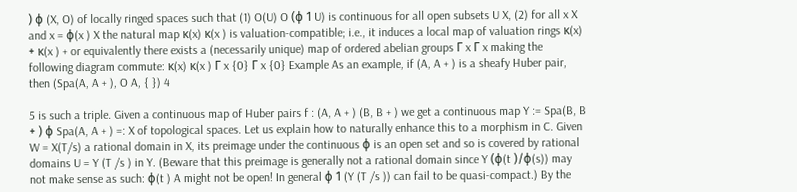) ϕ (X, O) of locally ringed spaces such that (1) O(U) O (ϕ 1 U) is continuous for all open subsets U X, (2) for all x X and x = ϕ(x ) X the natural map κ(x) κ(x ) is valuation-compatible; i.e., it induces a local map of valuation rings κ(x) + κ(x ) + or equivalently there exists a (necessarily unique) map of ordered abelian groups Γ x Γ x making the following diagram commute: κ(x) κ(x ) Γ x {0} Γ x {0} Example As an example, if (A, A + ) is a sheafy Huber pair, then (Spa(A, A + ), O A, { }) 4

5 is such a triple. Given a continuous map of Huber pairs f : (A, A + ) (B, B + ) we get a continuous map Y := Spa(B, B + ) ϕ Spa(A, A + ) =: X of topological spaces. Let us explain how to naturally enhance this to a morphism in C. Given W = X(T/s) a rational domain in X, its preimage under the continuous ϕ is an open set and so is covered by rational domains U = Y (T /s ) in Y. (Beware that this preimage is generally not a rational domain since Y (ϕ(t )/ϕ(s)) may not make sense as such: ϕ(t ) A might not be open! In general ϕ 1 (Y (T /s )) can fail to be quasi-compact.) By the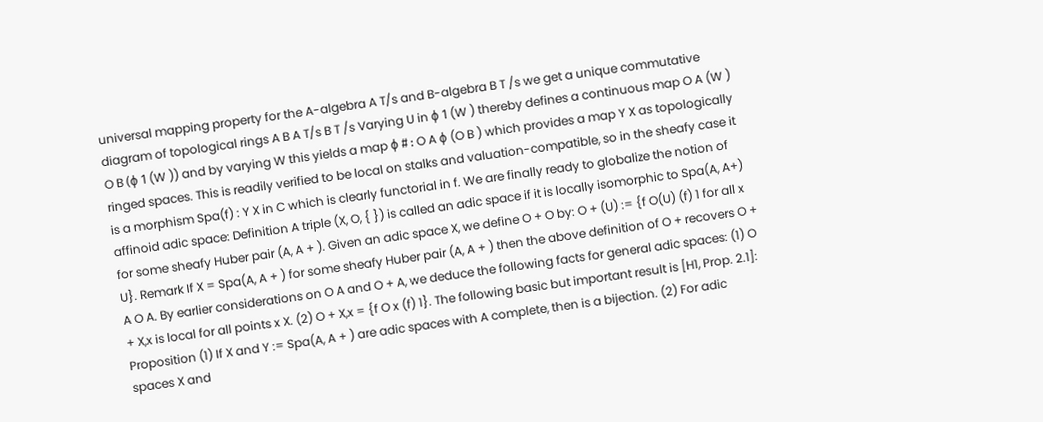universal mapping property for the A-algebra A T/s and B-algebra B T /s we get a unique commutative diagram of topological rings A B A T/s B T /s Varying U in ϕ 1 (W ) thereby defines a continuous map O A (W ) O B (ϕ 1 (W )) and by varying W this yields a map ϕ # : O A ϕ (O B ) which provides a map Y X as topologically ringed spaces. This is readily verified to be local on stalks and valuation-compatible, so in the sheafy case it is a morphism Spa(f) : Y X in C which is clearly functorial in f. We are finally ready to globalize the notion of affinoid adic space: Definition A triple (X, O, { }) is called an adic space if it is locally isomorphic to Spa(A, A+) for some sheafy Huber pair (A, A + ). Given an adic space X, we define O + O by: O + (U) := {f O(U) (f) 1 for all x U}. Remark If X = Spa(A, A + ) for some sheafy Huber pair (A, A + ) then the above definition of O + recovers O + A O A. By earlier considerations on O A and O + A, we deduce the following facts for general adic spaces: (1) O + X,x is local for all points x X. (2) O + X,x = {f O x (f) 1}. The following basic but important result is [H1, Prop. 2.1]: Proposition (1) If X and Y := Spa(A, A + ) are adic spaces with A complete, then is a bijection. (2) For adic spaces X and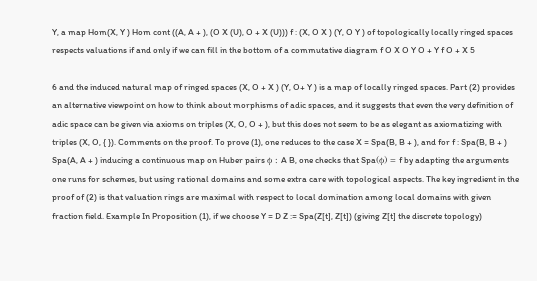Y, a map Hom(X, Y ) Hom cont ((A, A + ), (O X (U), O + X (U))) f : (X, O X ) (Y, O Y ) of topologically locally ringed spaces respects valuations if and only if we can fill in the bottom of a commutative diagram f O X O Y O + Y f O + X 5

6 and the induced natural map of ringed spaces (X, O + X ) (Y, O+ Y ) is a map of locally ringed spaces. Part (2) provides an alternative viewpoint on how to think about morphisms of adic spaces, and it suggests that even the very definition of adic space can be given via axioms on triples (X, O, O + ), but this does not seem to be as elegant as axiomatizing with triples (X, O, { }). Comments on the proof. To prove (1), one reduces to the case X = Spa(B, B + ), and for f : Spa(B, B + ) Spa(A, A + ) inducing a continuous map on Huber pairs ϕ : A B, one checks that Spa(ϕ) = f by adapting the arguments one runs for schemes, but using rational domains and some extra care with topological aspects. The key ingredient in the proof of (2) is that valuation rings are maximal with respect to local domination among local domains with given fraction field. Example In Proposition (1), if we choose Y = D Z := Spa(Z[t], Z[t]) (giving Z[t] the discrete topology)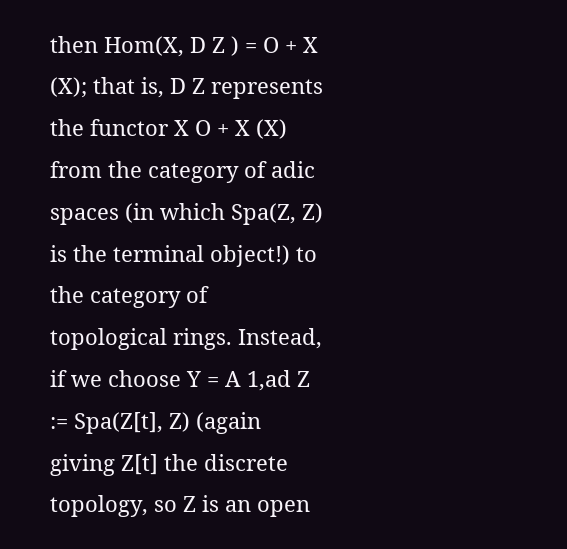then Hom(X, D Z ) = O + X (X); that is, D Z represents the functor X O + X (X) from the category of adic spaces (in which Spa(Z, Z) is the terminal object!) to the category of topological rings. Instead, if we choose Y = A 1,ad Z := Spa(Z[t], Z) (again giving Z[t] the discrete topology, so Z is an open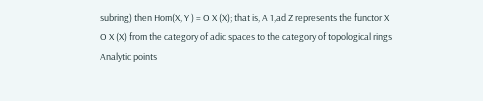subring) then Hom(X, Y ) = O X (X); that is, A 1,ad Z represents the functor X O X (X) from the category of adic spaces to the category of topological rings Analytic points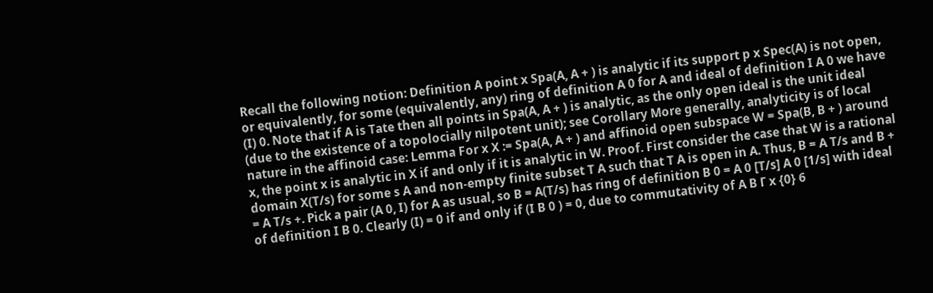Recall the following notion: Definition A point x Spa(A, A + ) is analytic if its support p x Spec(A) is not open, or equivalently, for some (equivalently, any) ring of definition A 0 for A and ideal of definition I A 0 we have (I) 0. Note that if A is Tate then all points in Spa(A, A + ) is analytic, as the only open ideal is the unit ideal (due to the existence of a topolocially nilpotent unit); see Corollary More generally, analyticity is of local nature in the affinoid case: Lemma For x X := Spa(A, A + ) and affinoid open subspace W = Spa(B, B + ) around x, the point x is analytic in X if and only if it is analytic in W. Proof. First consider the case that W is a rational domain X(T/s) for some s A and non-empty finite subset T A such that T A is open in A. Thus, B = A T/s and B + = A T/s +. Pick a pair (A 0, I) for A as usual, so B = A(T/s) has ring of definition B 0 = A 0 [T/s] A 0 [1/s] with ideal of definition I B 0. Clearly (I) = 0 if and only if (I B 0 ) = 0, due to commutativity of A B Γ x {0} 6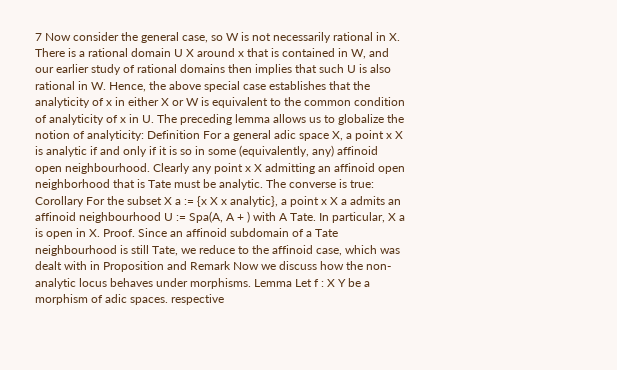7 Now consider the general case, so W is not necessarily rational in X. There is a rational domain U X around x that is contained in W, and our earlier study of rational domains then implies that such U is also rational in W. Hence, the above special case establishes that the analyticity of x in either X or W is equivalent to the common condition of analyticity of x in U. The preceding lemma allows us to globalize the notion of analyticity: Definition For a general adic space X, a point x X is analytic if and only if it is so in some (equivalently, any) affinoid open neighbourhood. Clearly any point x X admitting an affinoid open neighborhood that is Tate must be analytic. The converse is true: Corollary For the subset X a := {x X x analytic}, a point x X a admits an affinoid neighbourhood U := Spa(A, A + ) with A Tate. In particular, X a is open in X. Proof. Since an affinoid subdomain of a Tate neighbourhood is still Tate, we reduce to the affinoid case, which was dealt with in Proposition and Remark Now we discuss how the non-analytic locus behaves under morphisms. Lemma Let f : X Y be a morphism of adic spaces. respective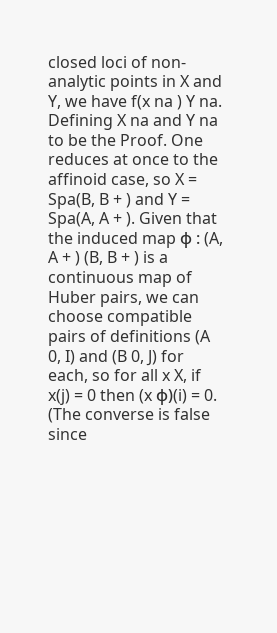closed loci of non-analytic points in X and Y, we have f(x na ) Y na. Defining X na and Y na to be the Proof. One reduces at once to the affinoid case, so X = Spa(B, B + ) and Y = Spa(A, A + ). Given that the induced map ϕ : (A, A + ) (B, B + ) is a continuous map of Huber pairs, we can choose compatible pairs of definitions (A 0, I) and (B 0, J) for each, so for all x X, if x(j) = 0 then (x ϕ)(i) = 0. (The converse is false since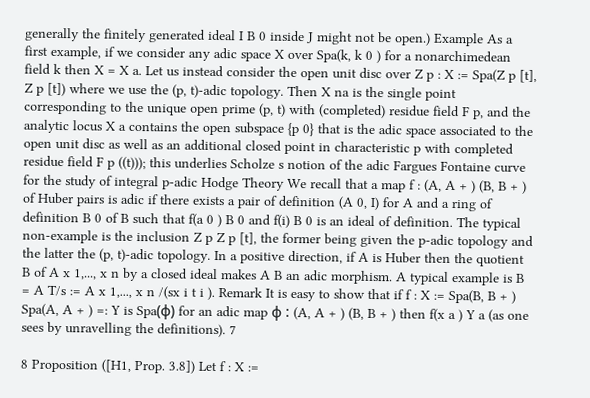generally the finitely generated ideal I B 0 inside J might not be open.) Example As a first example, if we consider any adic space X over Spa(k, k 0 ) for a nonarchimedean field k then X = X a. Let us instead consider the open unit disc over Z p : X := Spa(Z p [t], Z p [t]) where we use the (p, t)-adic topology. Then X na is the single point corresponding to the unique open prime (p, t) with (completed) residue field F p, and the analytic locus X a contains the open subspace {p 0} that is the adic space associated to the open unit disc as well as an additional closed point in characteristic p with completed residue field F p ((t))); this underlies Scholze s notion of the adic Fargues Fontaine curve for the study of integral p-adic Hodge Theory We recall that a map f : (A, A + ) (B, B + ) of Huber pairs is adic if there exists a pair of definition (A 0, I) for A and a ring of definition B 0 of B such that f(a 0 ) B 0 and f(i) B 0 is an ideal of definition. The typical non-example is the inclusion Z p Z p [t], the former being given the p-adic topology and the latter the (p, t)-adic topology. In a positive direction, if A is Huber then the quotient B of A x 1,..., x n by a closed ideal makes A B an adic morphism. A typical example is B = A T/s := A x 1,..., x n /(sx i t i ). Remark It is easy to show that if f : X := Spa(B, B + ) Spa(A, A + ) =: Y is Spa(ϕ) for an adic map ϕ : (A, A + ) (B, B + ) then f(x a ) Y a (as one sees by unravelling the definitions). 7

8 Proposition ([H1, Prop. 3.8]) Let f : X :=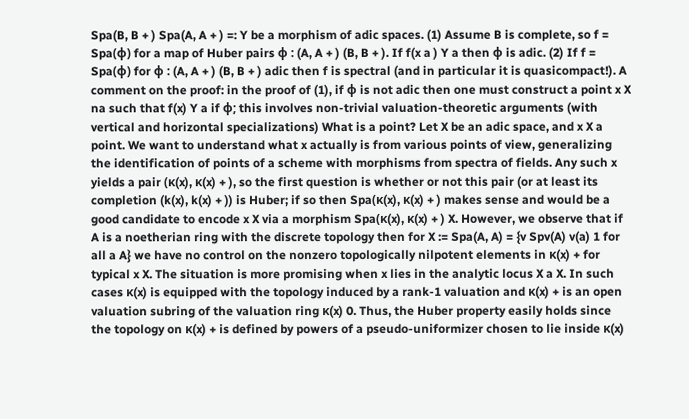Spa(B, B + ) Spa(A, A + ) =: Y be a morphism of adic spaces. (1) Assume B is complete, so f = Spa(ϕ) for a map of Huber pairs ϕ : (A, A + ) (B, B + ). If f(x a ) Y a then ϕ is adic. (2) If f = Spa(ϕ) for ϕ : (A, A + ) (B, B + ) adic then f is spectral (and in particular it is quasicompact!). A comment on the proof: in the proof of (1), if ϕ is not adic then one must construct a point x X na such that f(x) Y a if ϕ; this involves non-trivial valuation-theoretic arguments (with vertical and horizontal specializations) What is a point? Let X be an adic space, and x X a point. We want to understand what x actually is from various points of view, generalizing the identification of points of a scheme with morphisms from spectra of fields. Any such x yields a pair (κ(x), κ(x) + ), so the first question is whether or not this pair (or at least its completion (k(x), k(x) + )) is Huber; if so then Spa(κ(x), κ(x) + ) makes sense and would be a good candidate to encode x X via a morphism Spa(κ(x), κ(x) + ) X. However, we observe that if A is a noetherian ring with the discrete topology then for X := Spa(A, A) = {v Spv(A) v(a) 1 for all a A} we have no control on the nonzero topologically nilpotent elements in κ(x) + for typical x X. The situation is more promising when x lies in the analytic locus X a X. In such cases κ(x) is equipped with the topology induced by a rank-1 valuation and κ(x) + is an open valuation subring of the valuation ring κ(x) 0. Thus, the Huber property easily holds since the topology on κ(x) + is defined by powers of a pseudo-uniformizer chosen to lie inside κ(x)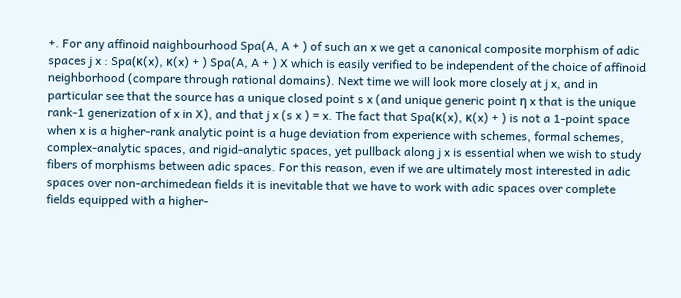+. For any affinoid naighbourhood Spa(A, A + ) of such an x we get a canonical composite morphism of adic spaces j x : Spa(κ(x), κ(x) + ) Spa(A, A + ) X which is easily verified to be independent of the choice of affinoid neighborhood (compare through rational domains). Next time we will look more closely at j x, and in particular see that the source has a unique closed point s x (and unique generic point η x that is the unique rank-1 generization of x in X), and that j x (s x ) = x. The fact that Spa(κ(x), κ(x) + ) is not a 1-point space when x is a higher-rank analytic point is a huge deviation from experience with schemes, formal schemes, complex-analytic spaces, and rigid-analytic spaces, yet pullback along j x is essential when we wish to study fibers of morphisms between adic spaces. For this reason, even if we are ultimately most interested in adic spaces over non-archimedean fields it is inevitable that we have to work with adic spaces over complete fields equipped with a higher-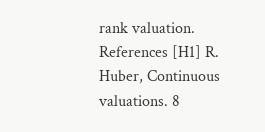rank valuation. References [H1] R. Huber, Continuous valuations. 8